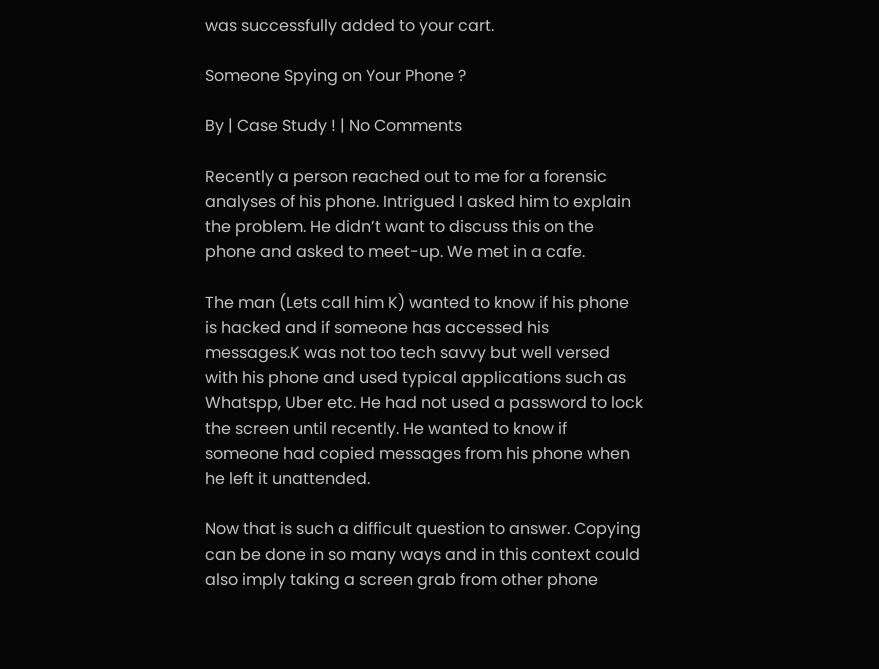was successfully added to your cart.

Someone Spying on Your Phone ?

By | Case Study ! | No Comments

Recently a person reached out to me for a forensic analyses of his phone. Intrigued I asked him to explain the problem. He didn’t want to discuss this on the phone and asked to meet-up. We met in a cafe.

The man (Lets call him K) wanted to know if his phone is hacked and if someone has accessed his messages.K was not too tech savvy but well versed with his phone and used typical applications such as Whatspp, Uber etc. He had not used a password to lock the screen until recently. He wanted to know if someone had copied messages from his phone when he left it unattended.

Now that is such a difficult question to answer. Copying can be done in so many ways and in this context could also imply taking a screen grab from other phone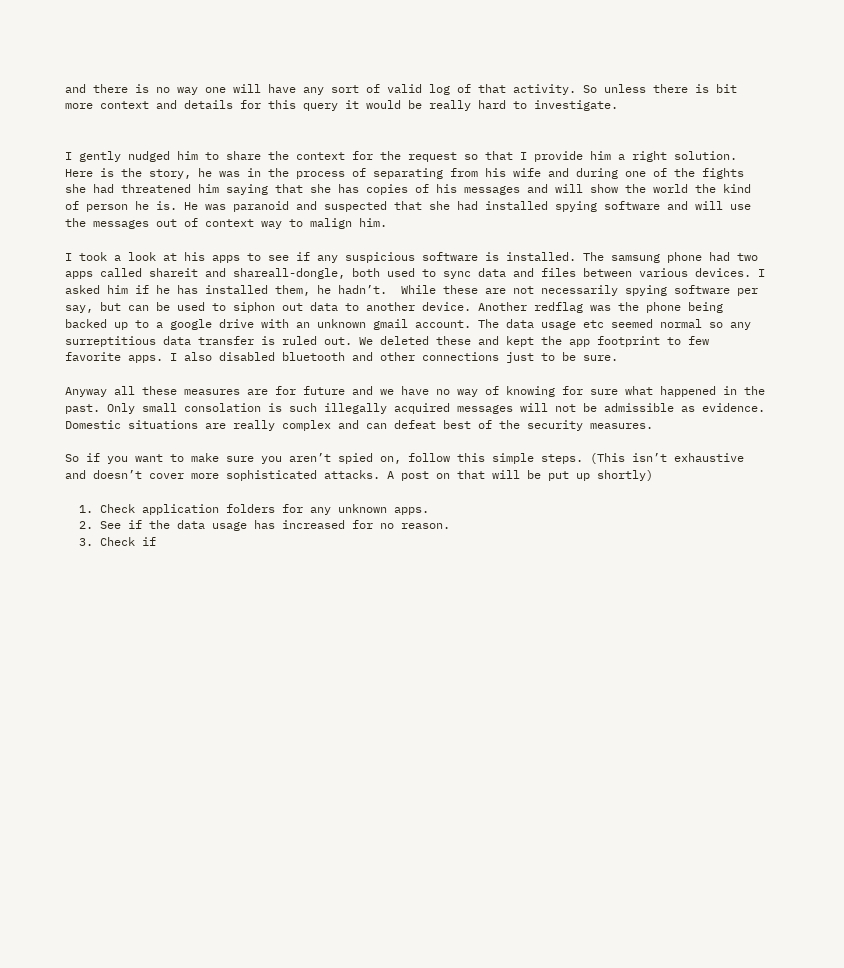and there is no way one will have any sort of valid log of that activity. So unless there is bit more context and details for this query it would be really hard to investigate.


I gently nudged him to share the context for the request so that I provide him a right solution.  Here is the story, he was in the process of separating from his wife and during one of the fights she had threatened him saying that she has copies of his messages and will show the world the kind of person he is. He was paranoid and suspected that she had installed spying software and will use the messages out of context way to malign him.

I took a look at his apps to see if any suspicious software is installed. The samsung phone had two apps called shareit and shareall-dongle, both used to sync data and files between various devices. I asked him if he has installed them, he hadn’t.  While these are not necessarily spying software per say, but can be used to siphon out data to another device. Another redflag was the phone being backed up to a google drive with an unknown gmail account. The data usage etc seemed normal so any surreptitious data transfer is ruled out. We deleted these and kept the app footprint to few favorite apps. I also disabled bluetooth and other connections just to be sure.

Anyway all these measures are for future and we have no way of knowing for sure what happened in the past. Only small consolation is such illegally acquired messages will not be admissible as evidence. Domestic situations are really complex and can defeat best of the security measures.

So if you want to make sure you aren’t spied on, follow this simple steps. (This isn’t exhaustive and doesn’t cover more sophisticated attacks. A post on that will be put up shortly)

  1. Check application folders for any unknown apps.
  2. See if the data usage has increased for no reason.
  3. Check if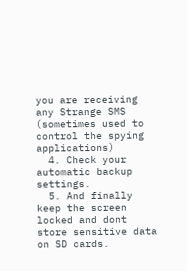you are receiving any Strange SMS (sometimes used to control the spying applications)
  4. Check your automatic backup settings.
  5. And finally keep the screen locked and dont store sensitive data on SD cards.